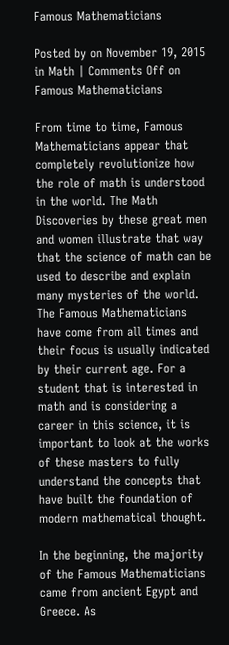Famous Mathematicians

Posted by on November 19, 2015 in Math | Comments Off on Famous Mathematicians

From time to time, Famous Mathematicians appear that completely revolutionize how the role of math is understood in the world. The Math Discoveries by these great men and women illustrate that way that the science of math can be used to describe and explain many mysteries of the world. The Famous Mathematicians have come from all times and their focus is usually indicated by their current age. For a student that is interested in math and is considering a career in this science, it is important to look at the works of these masters to fully understand the concepts that have built the foundation of modern mathematical thought.

In the beginning, the majority of the Famous Mathematicians came from ancient Egypt and Greece. As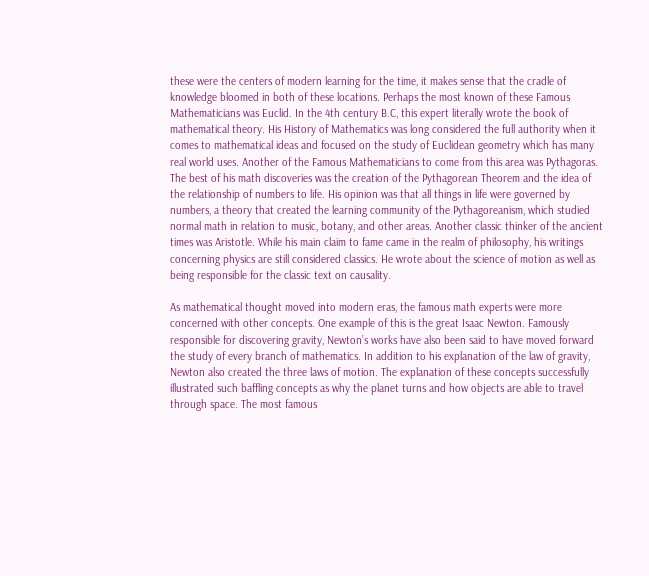these were the centers of modern learning for the time, it makes sense that the cradle of knowledge bloomed in both of these locations. Perhaps the most known of these Famous Mathematicians was Euclid. In the 4th century B.C, this expert literally wrote the book of mathematical theory. His History of Mathematics was long considered the full authority when it comes to mathematical ideas and focused on the study of Euclidean geometry which has many real world uses. Another of the Famous Mathematicians to come from this area was Pythagoras. The best of his math discoveries was the creation of the Pythagorean Theorem and the idea of the relationship of numbers to life. His opinion was that all things in life were governed by numbers, a theory that created the learning community of the Pythagoreanism, which studied normal math in relation to music, botany, and other areas. Another classic thinker of the ancient times was Aristotle. While his main claim to fame came in the realm of philosophy, his writings concerning physics are still considered classics. He wrote about the science of motion as well as being responsible for the classic text on causality.

As mathematical thought moved into modern eras, the famous math experts were more concerned with other concepts. One example of this is the great Isaac Newton. Famously responsible for discovering gravity, Newton’s works have also been said to have moved forward the study of every branch of mathematics. In addition to his explanation of the law of gravity, Newton also created the three laws of motion. The explanation of these concepts successfully illustrated such baffling concepts as why the planet turns and how objects are able to travel through space. The most famous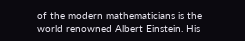of the modern mathematicians is the world renowned Albert Einstein. His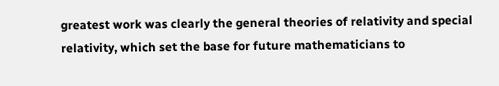greatest work was clearly the general theories of relativity and special relativity, which set the base for future mathematicians to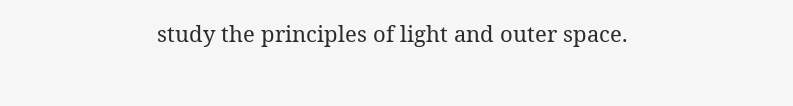study the principles of light and outer space.